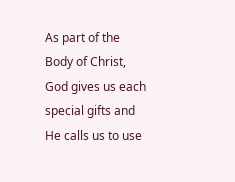As part of the Body of Christ, God gives us each special gifts and He calls us to use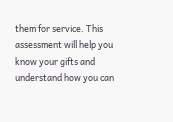them for service. This assessment will help you know your gifts and understand how you can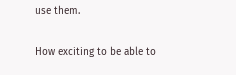use them.

How exciting to be able to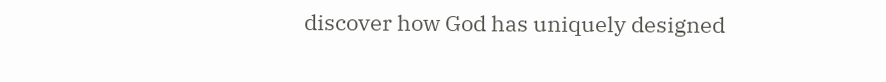discover how God has uniquely designed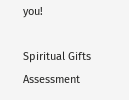you!

Spiritual Gifts Assessment